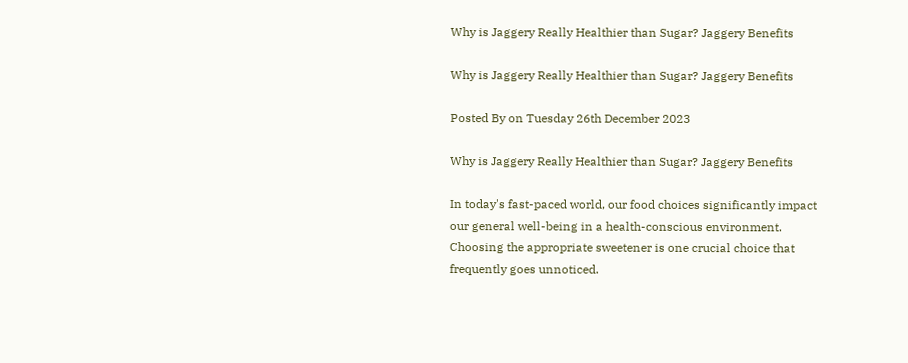Why is Jaggery Really Healthier than Sugar? Jaggery Benefits

Why is Jaggery Really Healthier than Sugar? Jaggery Benefits

Posted By on Tuesday 26th December 2023

Why is Jaggery Really Healthier than Sugar? Jaggery Benefits

In today's fast-paced world, our food choices significantly impact our general well-being in a health-conscious environment. Choosing the appropriate sweetener is one crucial choice that frequently goes unnoticed.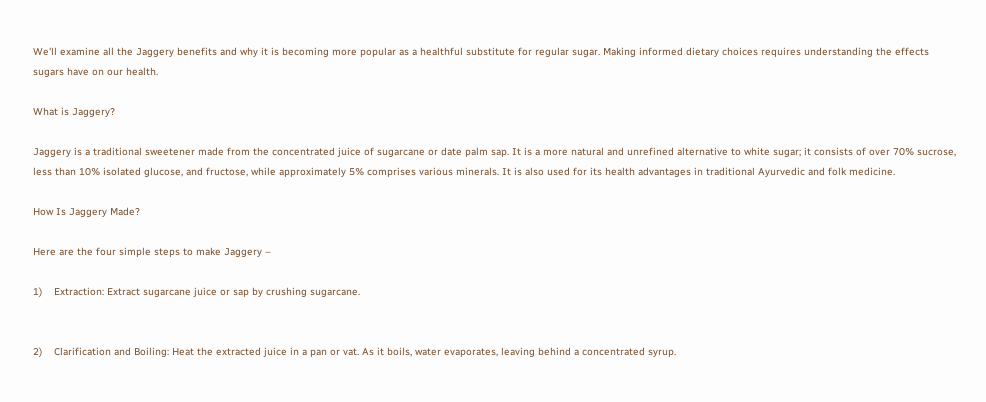We'll examine all the Jaggery benefits and why it is becoming more popular as a healthful substitute for regular sugar. Making informed dietary choices requires understanding the effects sugars have on our health.

What is Jaggery?

Jaggery is a traditional sweetener made from the concentrated juice of sugarcane or date palm sap. It is a more natural and unrefined alternative to white sugar; it consists of over 70% sucrose, less than 10% isolated glucose, and fructose, while approximately 5% comprises various minerals. It is also used for its health advantages in traditional Ayurvedic and folk medicine.

How Is Jaggery Made?

Here are the four simple steps to make Jaggery –

1)    Extraction: Extract sugarcane juice or sap by crushing sugarcane.


2)    Clarification and Boiling: Heat the extracted juice in a pan or vat. As it boils, water evaporates, leaving behind a concentrated syrup.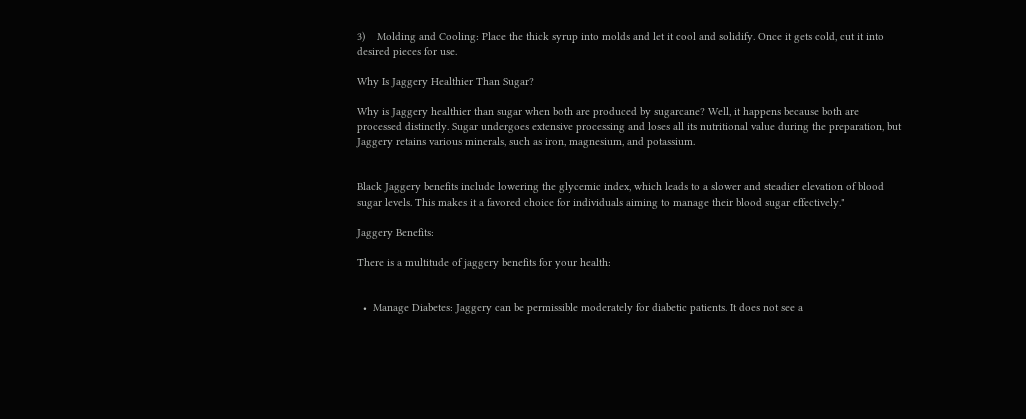3)    Molding and Cooling: Place the thick syrup into molds and let it cool and solidify. Once it gets cold, cut it into desired pieces for use.

Why Is Jaggery Healthier Than Sugar?

Why is Jaggery healthier than sugar when both are produced by sugarcane? Well, it happens because both are processed distinctly. Sugar undergoes extensive processing and loses all its nutritional value during the preparation, but Jaggery retains various minerals, such as iron, magnesium, and potassium.


Black Jaggery benefits include lowering the glycemic index, which leads to a slower and steadier elevation of blood sugar levels. This makes it a favored choice for individuals aiming to manage their blood sugar effectively."

Jaggery Benefits:

There is a multitude of jaggery benefits for your health:


  •  Manage Diabetes: Jaggery can be permissible moderately for diabetic patients. It does not see a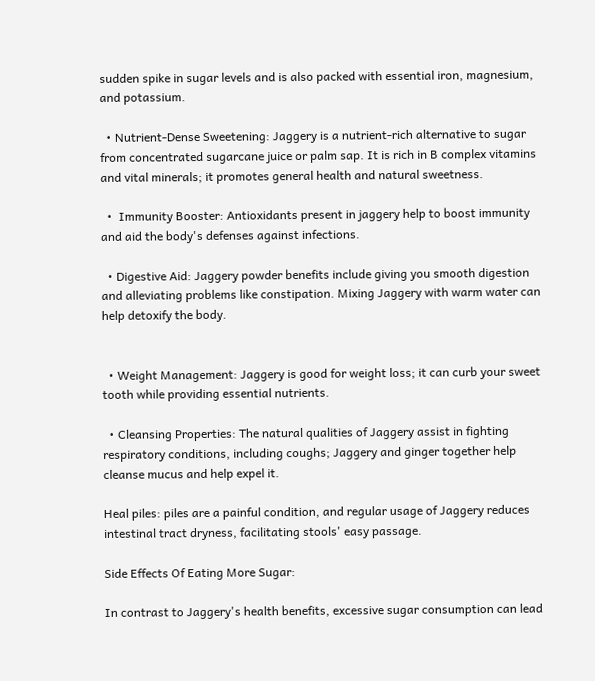sudden spike in sugar levels and is also packed with essential iron, magnesium, and potassium.

  • Nutrient-Dense Sweetening: Jaggery is a nutrient-rich alternative to sugar from concentrated sugarcane juice or palm sap. It is rich in B complex vitamins and vital minerals; it promotes general health and natural sweetness.

  •  Immunity Booster: Antioxidants present in jaggery help to boost immunity and aid the body's defenses against infections.

  • Digestive Aid: Jaggery powder benefits include giving you smooth digestion and alleviating problems like constipation. Mixing Jaggery with warm water can help detoxify the body.


  • Weight Management: Jaggery is good for weight loss; it can curb your sweet tooth while providing essential nutrients.

  • Cleansing Properties: The natural qualities of Jaggery assist in fighting respiratory conditions, including coughs; Jaggery and ginger together help cleanse mucus and help expel it.

Heal piles: piles are a painful condition, and regular usage of Jaggery reduces intestinal tract dryness, facilitating stools' easy passage.

Side Effects Of Eating More Sugar:

In contrast to Jaggery's health benefits, excessive sugar consumption can lead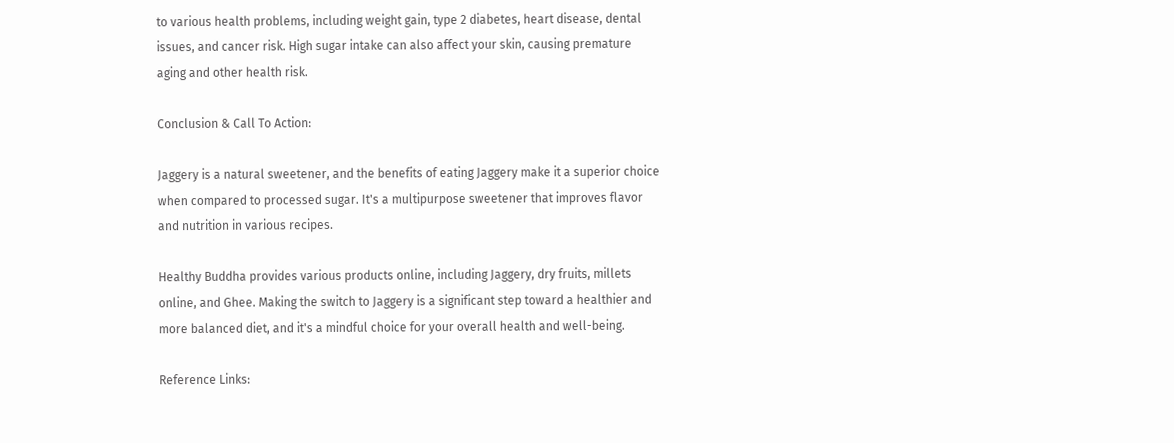to various health problems, including weight gain, type 2 diabetes, heart disease, dental issues, and cancer risk. High sugar intake can also affect your skin, causing premature aging and other health risk.

Conclusion & Call To Action:

Jaggery is a natural sweetener, and the benefits of eating Jaggery make it a superior choice when compared to processed sugar. It's a multipurpose sweetener that improves flavor and nutrition in various recipes.

Healthy Buddha provides various products online, including Jaggery, dry fruits, millets online, and Ghee. Making the switch to Jaggery is a significant step toward a healthier and more balanced diet, and it's a mindful choice for your overall health and well-being.

Reference Links: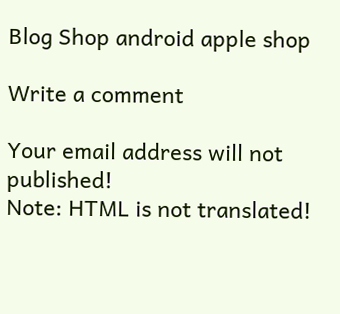Blog Shop android apple shop

Write a comment

Your email address will not published!
Note: HTML is not translated!